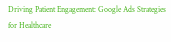Driving Patient Engagement: Google Ads Strategies for Healthcare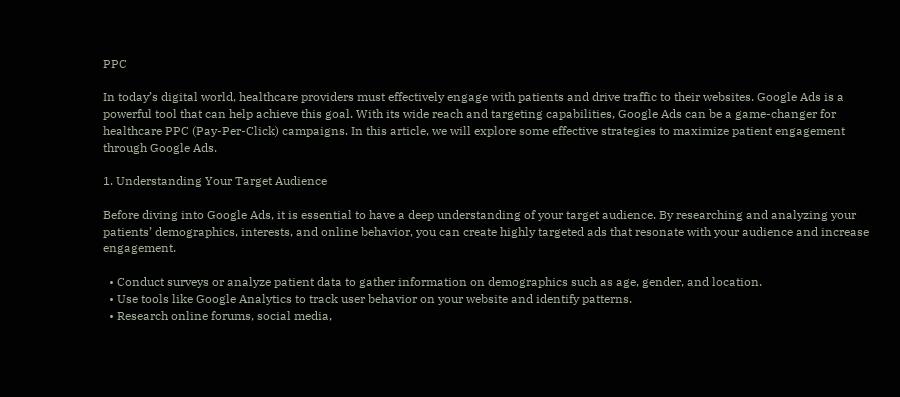PPC

In today’s digital world, healthcare providers must effectively engage with patients and drive traffic to their websites. Google Ads is a powerful tool that can help achieve this goal. With its wide reach and targeting capabilities, Google Ads can be a game-changer for healthcare PPC (Pay-Per-Click) campaigns. In this article, we will explore some effective strategies to maximize patient engagement through Google Ads.

1. Understanding Your Target Audience

Before diving into Google Ads, it is essential to have a deep understanding of your target audience. By researching and analyzing your patients’ demographics, interests, and online behavior, you can create highly targeted ads that resonate with your audience and increase engagement.

  • Conduct surveys or analyze patient data to gather information on demographics such as age, gender, and location.
  • Use tools like Google Analytics to track user behavior on your website and identify patterns.
  • Research online forums, social media,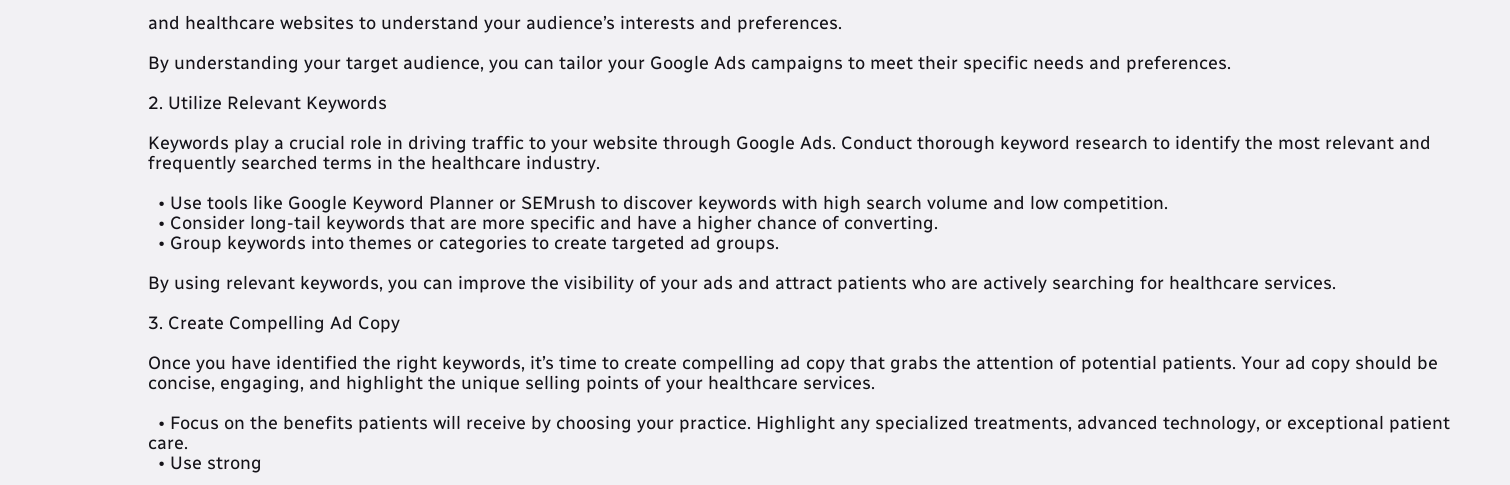and healthcare websites to understand your audience’s interests and preferences.

By understanding your target audience, you can tailor your Google Ads campaigns to meet their specific needs and preferences.

2. Utilize Relevant Keywords

Keywords play a crucial role in driving traffic to your website through Google Ads. Conduct thorough keyword research to identify the most relevant and frequently searched terms in the healthcare industry.

  • Use tools like Google Keyword Planner or SEMrush to discover keywords with high search volume and low competition.
  • Consider long-tail keywords that are more specific and have a higher chance of converting.
  • Group keywords into themes or categories to create targeted ad groups.

By using relevant keywords, you can improve the visibility of your ads and attract patients who are actively searching for healthcare services.

3. Create Compelling Ad Copy

Once you have identified the right keywords, it’s time to create compelling ad copy that grabs the attention of potential patients. Your ad copy should be concise, engaging, and highlight the unique selling points of your healthcare services.

  • Focus on the benefits patients will receive by choosing your practice. Highlight any specialized treatments, advanced technology, or exceptional patient care.
  • Use strong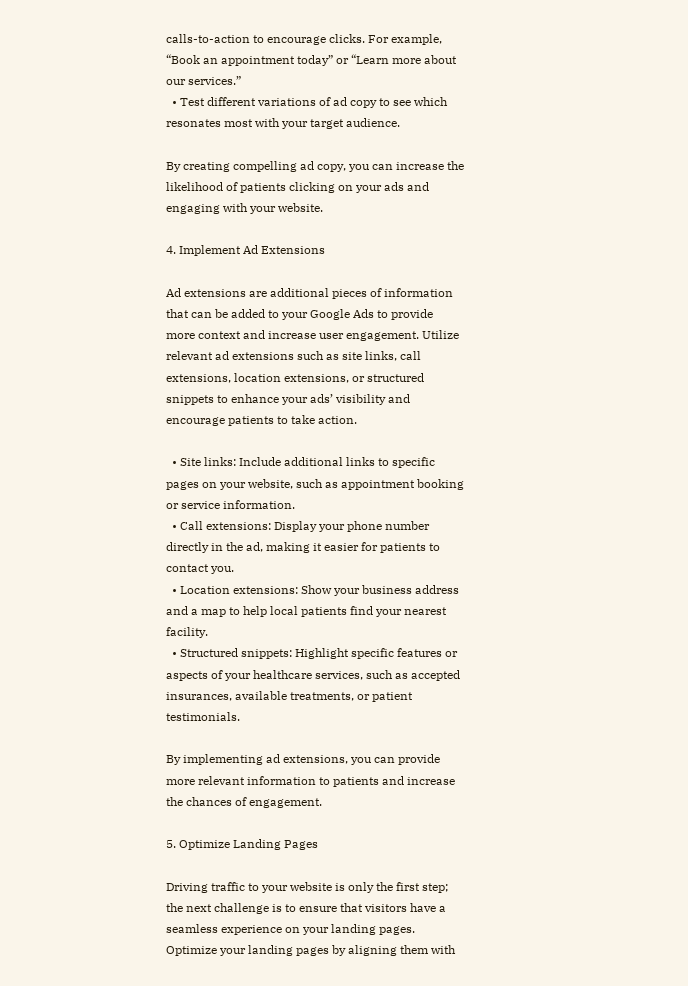calls-to-action to encourage clicks. For example, “Book an appointment today” or “Learn more about our services.”
  • Test different variations of ad copy to see which resonates most with your target audience.

By creating compelling ad copy, you can increase the likelihood of patients clicking on your ads and engaging with your website.

4. Implement Ad Extensions

Ad extensions are additional pieces of information that can be added to your Google Ads to provide more context and increase user engagement. Utilize relevant ad extensions such as site links, call extensions, location extensions, or structured snippets to enhance your ads’ visibility and encourage patients to take action.

  • Site links: Include additional links to specific pages on your website, such as appointment booking or service information.
  • Call extensions: Display your phone number directly in the ad, making it easier for patients to contact you.
  • Location extensions: Show your business address and a map to help local patients find your nearest facility.
  • Structured snippets: Highlight specific features or aspects of your healthcare services, such as accepted insurances, available treatments, or patient testimonials.

By implementing ad extensions, you can provide more relevant information to patients and increase the chances of engagement.

5. Optimize Landing Pages

Driving traffic to your website is only the first step; the next challenge is to ensure that visitors have a seamless experience on your landing pages. Optimize your landing pages by aligning them with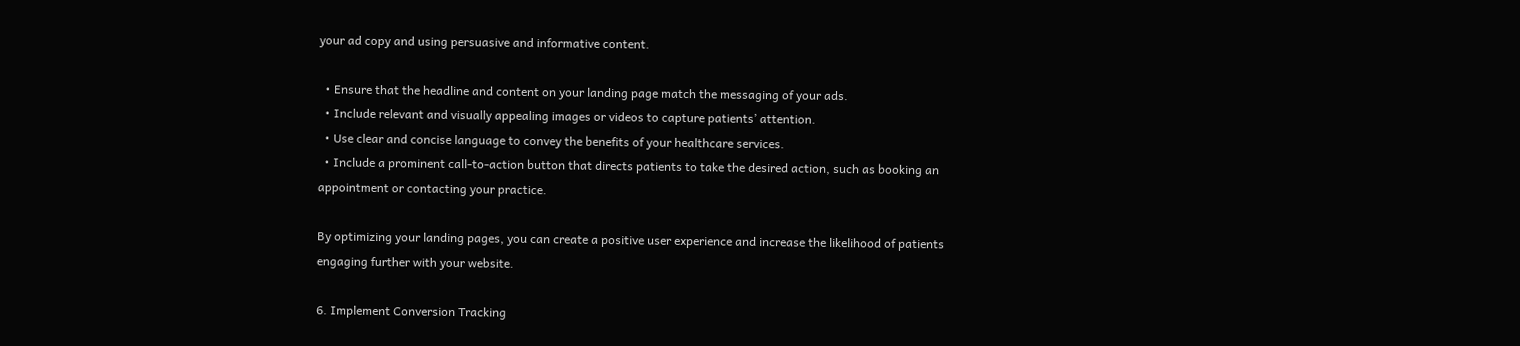your ad copy and using persuasive and informative content.

  • Ensure that the headline and content on your landing page match the messaging of your ads.
  • Include relevant and visually appealing images or videos to capture patients’ attention.
  • Use clear and concise language to convey the benefits of your healthcare services.
  • Include a prominent call-to-action button that directs patients to take the desired action, such as booking an appointment or contacting your practice.

By optimizing your landing pages, you can create a positive user experience and increase the likelihood of patients engaging further with your website.

6. Implement Conversion Tracking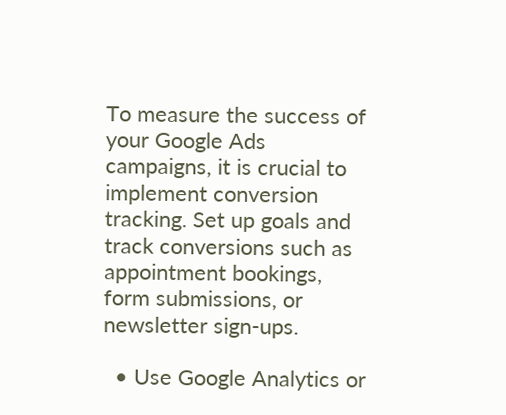To measure the success of your Google Ads campaigns, it is crucial to implement conversion tracking. Set up goals and track conversions such as appointment bookings, form submissions, or newsletter sign-ups.

  • Use Google Analytics or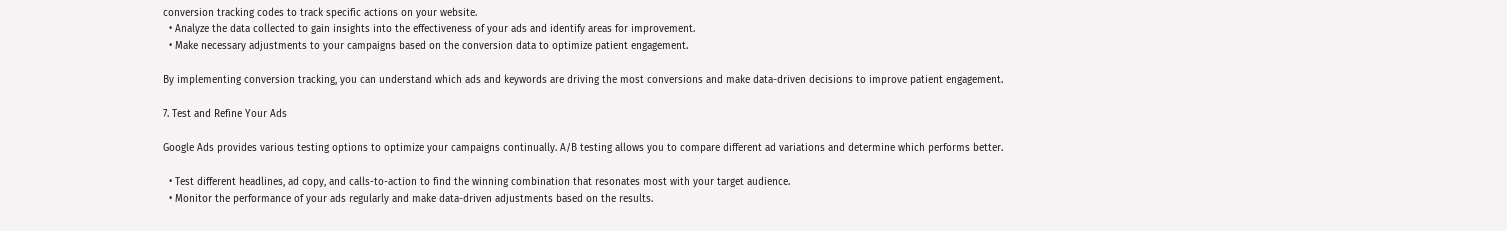conversion tracking codes to track specific actions on your website.
  • Analyze the data collected to gain insights into the effectiveness of your ads and identify areas for improvement.
  • Make necessary adjustments to your campaigns based on the conversion data to optimize patient engagement.

By implementing conversion tracking, you can understand which ads and keywords are driving the most conversions and make data-driven decisions to improve patient engagement.

7. Test and Refine Your Ads

Google Ads provides various testing options to optimize your campaigns continually. A/B testing allows you to compare different ad variations and determine which performs better.

  • Test different headlines, ad copy, and calls-to-action to find the winning combination that resonates most with your target audience.
  • Monitor the performance of your ads regularly and make data-driven adjustments based on the results.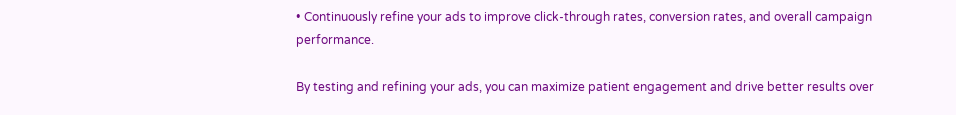• Continuously refine your ads to improve click-through rates, conversion rates, and overall campaign performance.

By testing and refining your ads, you can maximize patient engagement and drive better results over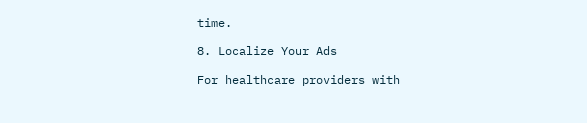time.

8. Localize Your Ads

For healthcare providers with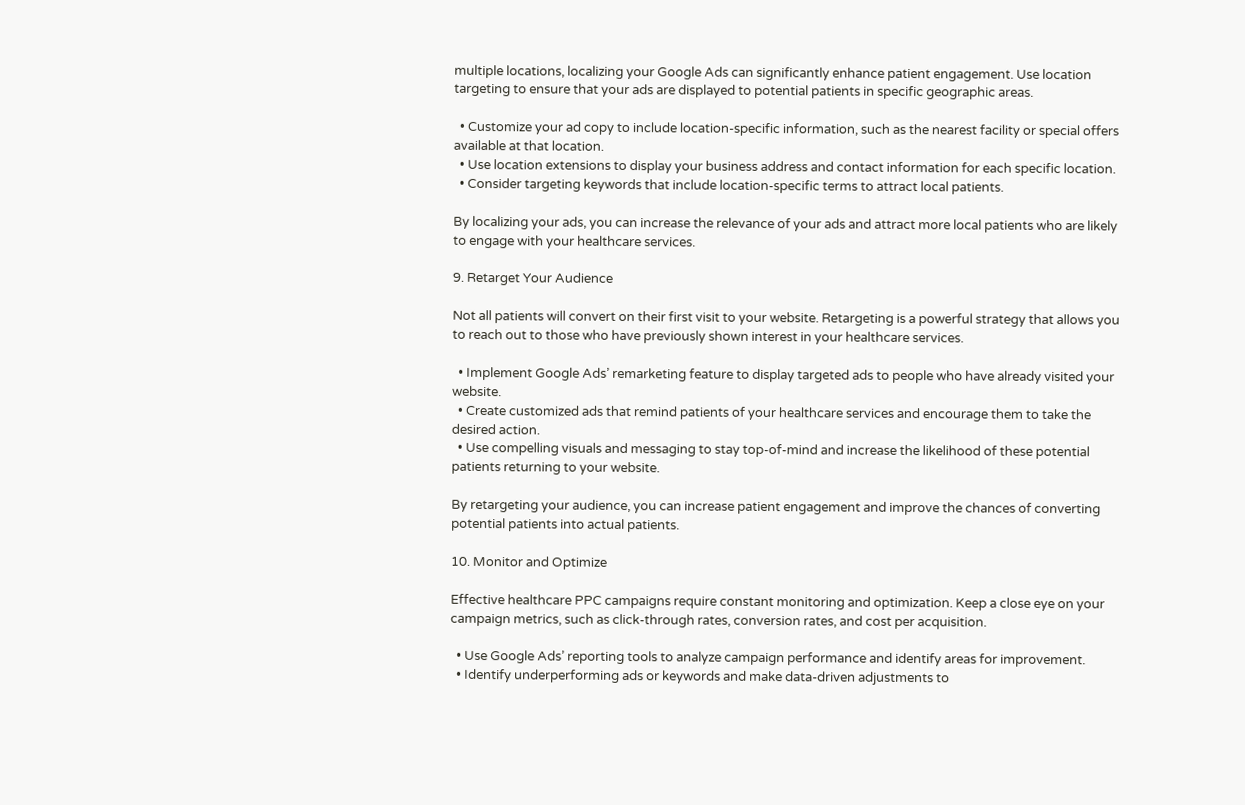multiple locations, localizing your Google Ads can significantly enhance patient engagement. Use location targeting to ensure that your ads are displayed to potential patients in specific geographic areas.

  • Customize your ad copy to include location-specific information, such as the nearest facility or special offers available at that location.
  • Use location extensions to display your business address and contact information for each specific location.
  • Consider targeting keywords that include location-specific terms to attract local patients.

By localizing your ads, you can increase the relevance of your ads and attract more local patients who are likely to engage with your healthcare services.

9. Retarget Your Audience

Not all patients will convert on their first visit to your website. Retargeting is a powerful strategy that allows you to reach out to those who have previously shown interest in your healthcare services.

  • Implement Google Ads’ remarketing feature to display targeted ads to people who have already visited your website.
  • Create customized ads that remind patients of your healthcare services and encourage them to take the desired action.
  • Use compelling visuals and messaging to stay top-of-mind and increase the likelihood of these potential patients returning to your website.

By retargeting your audience, you can increase patient engagement and improve the chances of converting potential patients into actual patients.

10. Monitor and Optimize

Effective healthcare PPC campaigns require constant monitoring and optimization. Keep a close eye on your campaign metrics, such as click-through rates, conversion rates, and cost per acquisition.

  • Use Google Ads’ reporting tools to analyze campaign performance and identify areas for improvement.
  • Identify underperforming ads or keywords and make data-driven adjustments to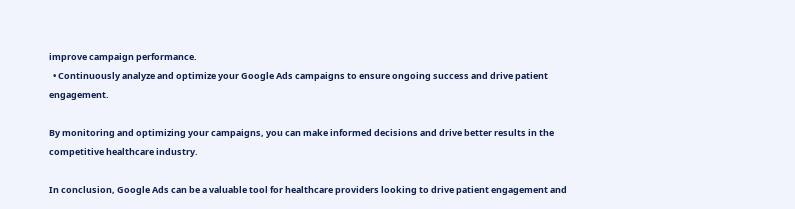improve campaign performance.
  • Continuously analyze and optimize your Google Ads campaigns to ensure ongoing success and drive patient engagement.

By monitoring and optimizing your campaigns, you can make informed decisions and drive better results in the competitive healthcare industry.

In conclusion, Google Ads can be a valuable tool for healthcare providers looking to drive patient engagement and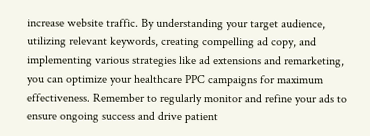increase website traffic. By understanding your target audience, utilizing relevant keywords, creating compelling ad copy, and implementing various strategies like ad extensions and remarketing, you can optimize your healthcare PPC campaigns for maximum effectiveness. Remember to regularly monitor and refine your ads to ensure ongoing success and drive patient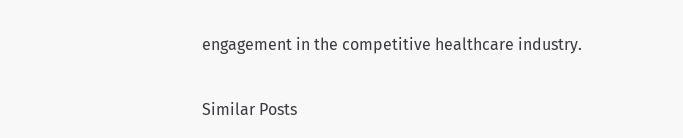engagement in the competitive healthcare industry.

Similar Posts